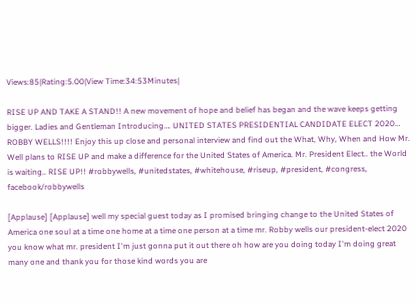Views:85|Rating:5.00|View Time:34:53Minutes|

RISE UP AND TAKE A STAND!! A new movement of hope and belief has began and the wave keeps getting bigger. Ladies and Gentleman Introducing…. UNITED STATES PRESIDENTIAL CANDIDATE ELECT 2020… ROBBY WELLS!!!! Enjoy this up close and personal interview and find out the What, Why, When and How Mr. Well plans to RISE UP and make a difference for the United States of America. Mr. President Elect.. the World is waiting.. RISE UP!! #robbywells, #unitedstates, #whitehouse, #riseup, #president, #congress, facebook/robbywells

[Applause] [Applause] well my special guest today as I promised bringing change to the United States of America one soul at a time one home at a time one person at a time mr. Robby wells our president-elect 2020 you know what mr. president I'm just gonna put it out there oh how are you doing today I'm doing great many one and thank you for those kind words you are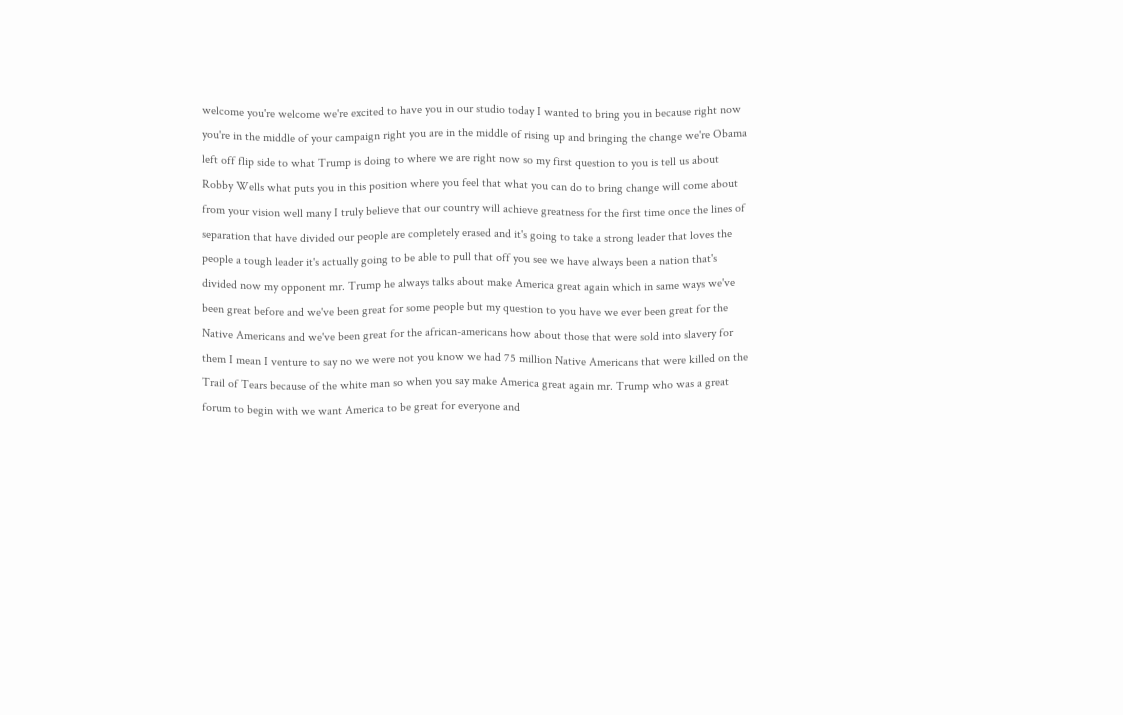welcome you're welcome we're excited to have you in our studio today I wanted to bring you in because right now you're in the middle of your campaign right you are in the middle of rising up and bringing the change we're Obama left off flip side to what Trump is doing to where we are right now so my first question to you is tell us about Robby Wells what puts you in this position where you feel that what you can do to bring change will come about from your vision well many I truly believe that our country will achieve greatness for the first time once the lines of separation that have divided our people are completely erased and it's going to take a strong leader that loves the people a tough leader it's actually going to be able to pull that off you see we have always been a nation that's divided now my opponent mr. Trump he always talks about make America great again which in same ways we've been great before and we've been great for some people but my question to you have we ever been great for the Native Americans and we've been great for the african-americans how about those that were sold into slavery for them I mean I venture to say no we were not you know we had 75 million Native Americans that were killed on the Trail of Tears because of the white man so when you say make America great again mr. Trump who was a great forum to begin with we want America to be great for everyone and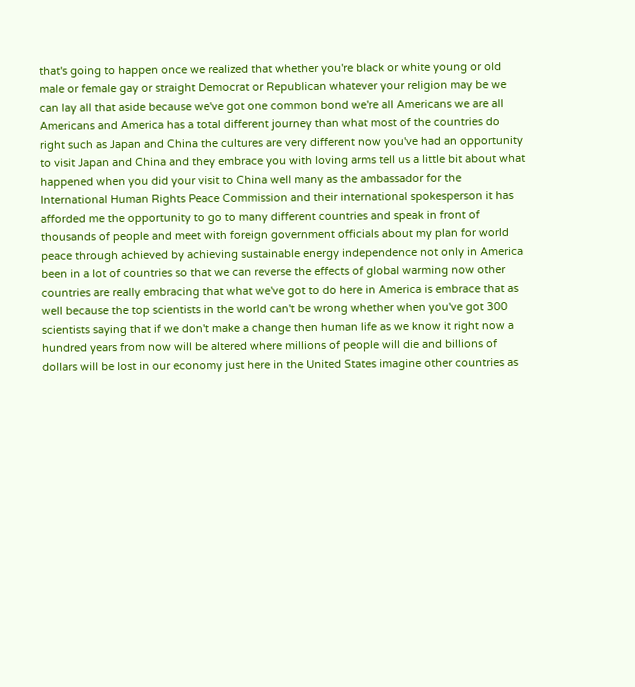that's going to happen once we realized that whether you're black or white young or old male or female gay or straight Democrat or Republican whatever your religion may be we can lay all that aside because we've got one common bond we're all Americans we are all Americans and America has a total different journey than what most of the countries do right such as Japan and China the cultures are very different now you've had an opportunity to visit Japan and China and they embrace you with loving arms tell us a little bit about what happened when you did your visit to China well many as the ambassador for the International Human Rights Peace Commission and their international spokesperson it has afforded me the opportunity to go to many different countries and speak in front of thousands of people and meet with foreign government officials about my plan for world peace through achieved by achieving sustainable energy independence not only in America been in a lot of countries so that we can reverse the effects of global warming now other countries are really embracing that what we've got to do here in America is embrace that as well because the top scientists in the world can't be wrong whether when you've got 300 scientists saying that if we don't make a change then human life as we know it right now a hundred years from now will be altered where millions of people will die and billions of dollars will be lost in our economy just here in the United States imagine other countries as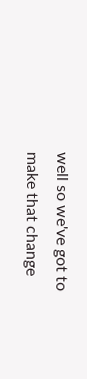well so we've got to make that change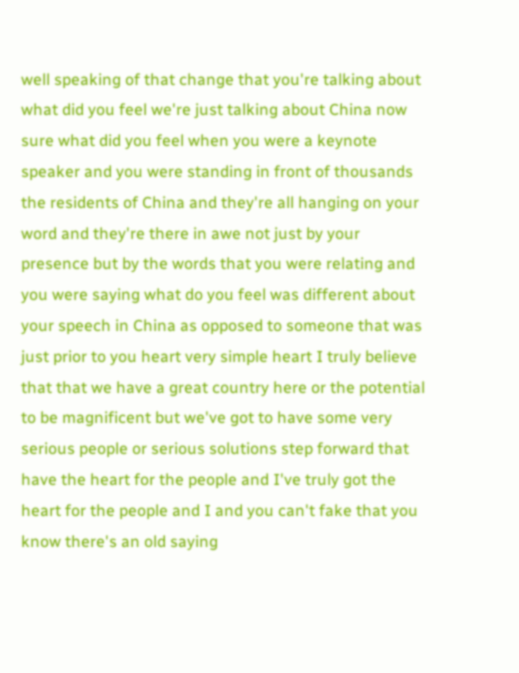well speaking of that change that you're talking about what did you feel we're just talking about China now sure what did you feel when you were a keynote speaker and you were standing in front of thousands the residents of China and they're all hanging on your word and they're there in awe not just by your presence but by the words that you were relating and you were saying what do you feel was different about your speech in China as opposed to someone that was just prior to you heart very simple heart I truly believe that that we have a great country here or the potential to be magnificent but we've got to have some very serious people or serious solutions step forward that have the heart for the people and I've truly got the heart for the people and I and you can't fake that you know there's an old saying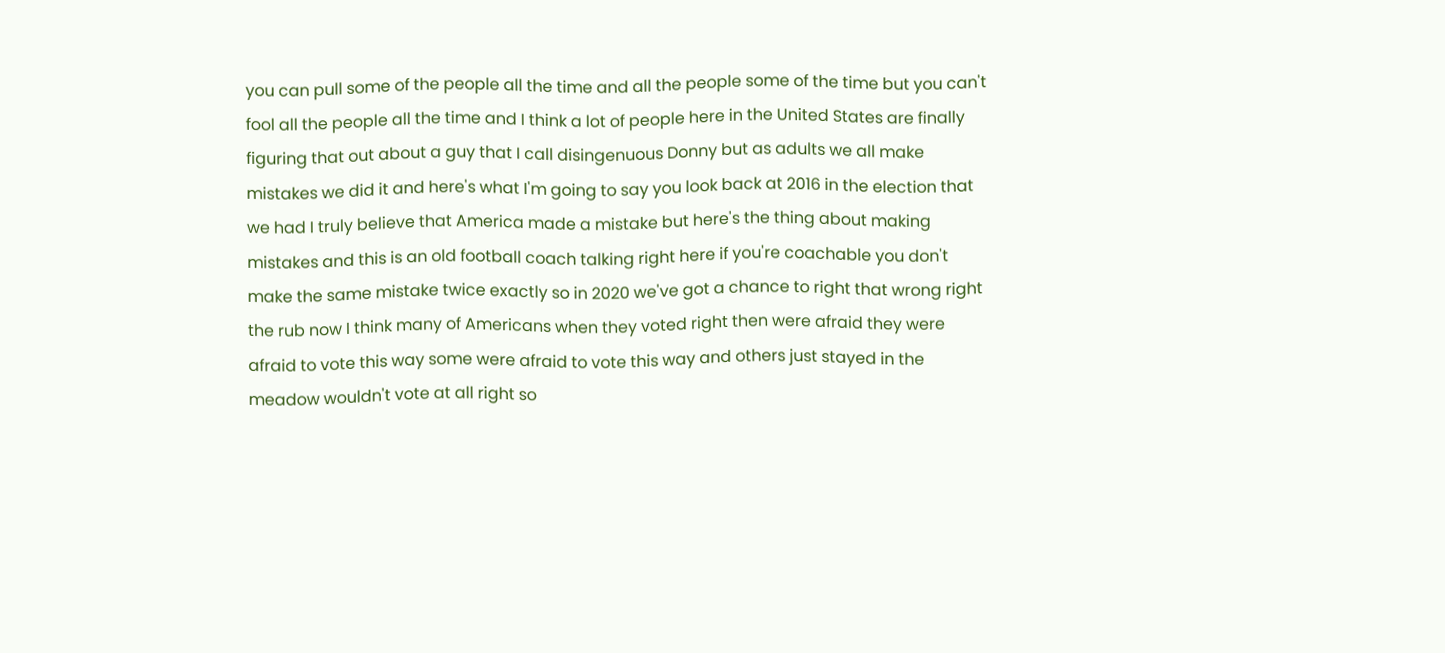you can pull some of the people all the time and all the people some of the time but you can't fool all the people all the time and I think a lot of people here in the United States are finally figuring that out about a guy that I call disingenuous Donny but as adults we all make mistakes we did it and here's what I'm going to say you look back at 2016 in the election that we had I truly believe that America made a mistake but here's the thing about making mistakes and this is an old football coach talking right here if you're coachable you don't make the same mistake twice exactly so in 2020 we've got a chance to right that wrong right the rub now I think many of Americans when they voted right then were afraid they were afraid to vote this way some were afraid to vote this way and others just stayed in the meadow wouldn't vote at all right so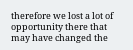therefore we lost a lot of opportunity there that may have changed the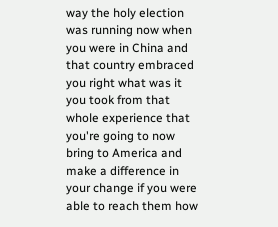way the holy election was running now when you were in China and that country embraced you right what was it you took from that whole experience that you're going to now bring to America and make a difference in your change if you were able to reach them how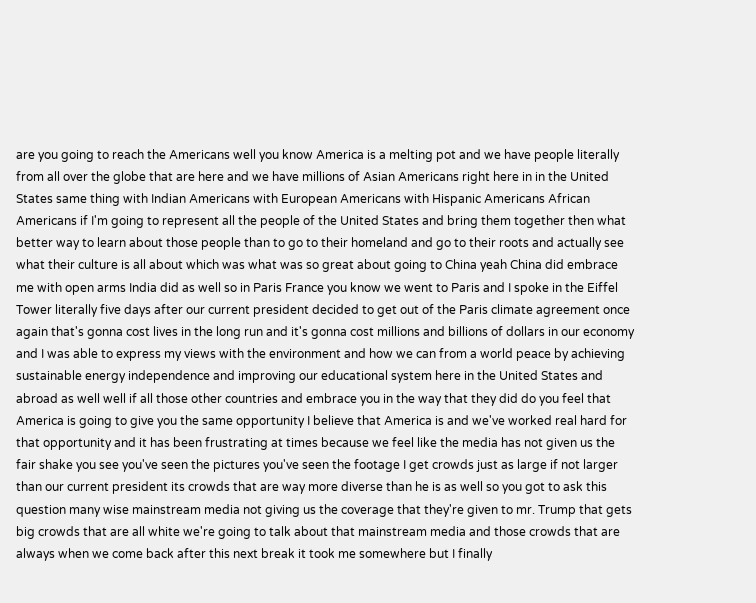are you going to reach the Americans well you know America is a melting pot and we have people literally from all over the globe that are here and we have millions of Asian Americans right here in in the United States same thing with Indian Americans with European Americans with Hispanic Americans African Americans if I'm going to represent all the people of the United States and bring them together then what better way to learn about those people than to go to their homeland and go to their roots and actually see what their culture is all about which was what was so great about going to China yeah China did embrace me with open arms India did as well so in Paris France you know we went to Paris and I spoke in the Eiffel Tower literally five days after our current president decided to get out of the Paris climate agreement once again that's gonna cost lives in the long run and it's gonna cost millions and billions of dollars in our economy and I was able to express my views with the environment and how we can from a world peace by achieving sustainable energy independence and improving our educational system here in the United States and abroad as well well if all those other countries and embrace you in the way that they did do you feel that America is going to give you the same opportunity I believe that America is and we've worked real hard for that opportunity and it has been frustrating at times because we feel like the media has not given us the fair shake you see you've seen the pictures you've seen the footage I get crowds just as large if not larger than our current president its crowds that are way more diverse than he is as well so you got to ask this question many wise mainstream media not giving us the coverage that they're given to mr. Trump that gets big crowds that are all white we're going to talk about that mainstream media and those crowds that are always when we come back after this next break it took me somewhere but I finally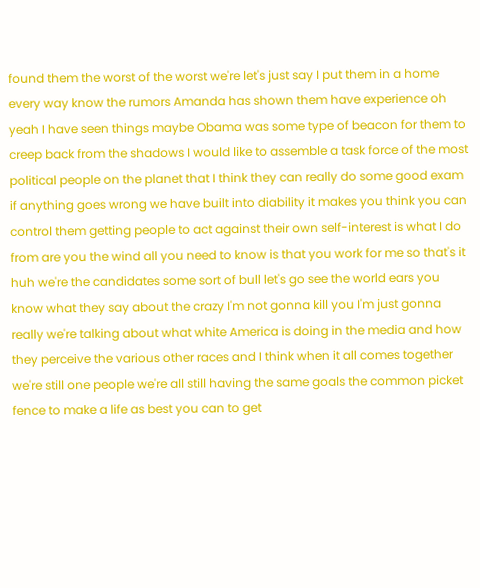found them the worst of the worst we're let's just say I put them in a home every way know the rumors Amanda has shown them have experience oh yeah I have seen things maybe Obama was some type of beacon for them to creep back from the shadows I would like to assemble a task force of the most political people on the planet that I think they can really do some good exam if anything goes wrong we have built into diability it makes you think you can control them getting people to act against their own self-interest is what I do from are you the wind all you need to know is that you work for me so that's it huh we're the candidates some sort of bull let's go see the world ears you know what they say about the crazy I'm not gonna kill you I'm just gonna really we're talking about what white America is doing in the media and how they perceive the various other races and I think when it all comes together we're still one people we're all still having the same goals the common picket fence to make a life as best you can to get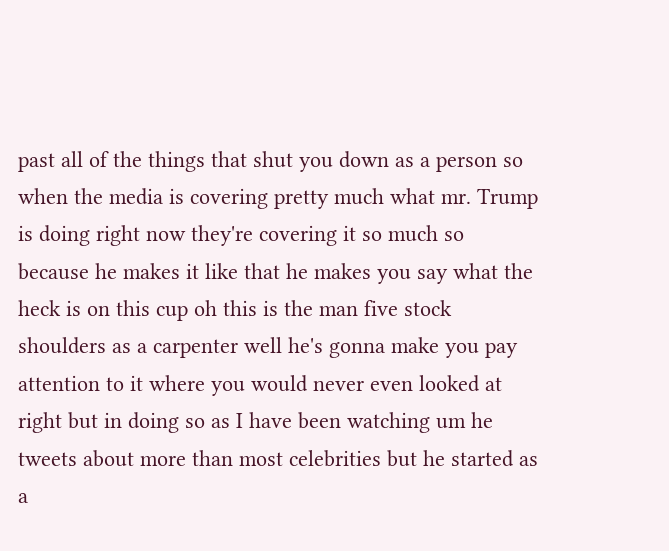past all of the things that shut you down as a person so when the media is covering pretty much what mr. Trump is doing right now they're covering it so much so because he makes it like that he makes you say what the heck is on this cup oh this is the man five stock shoulders as a carpenter well he's gonna make you pay attention to it where you would never even looked at right but in doing so as I have been watching um he tweets about more than most celebrities but he started as a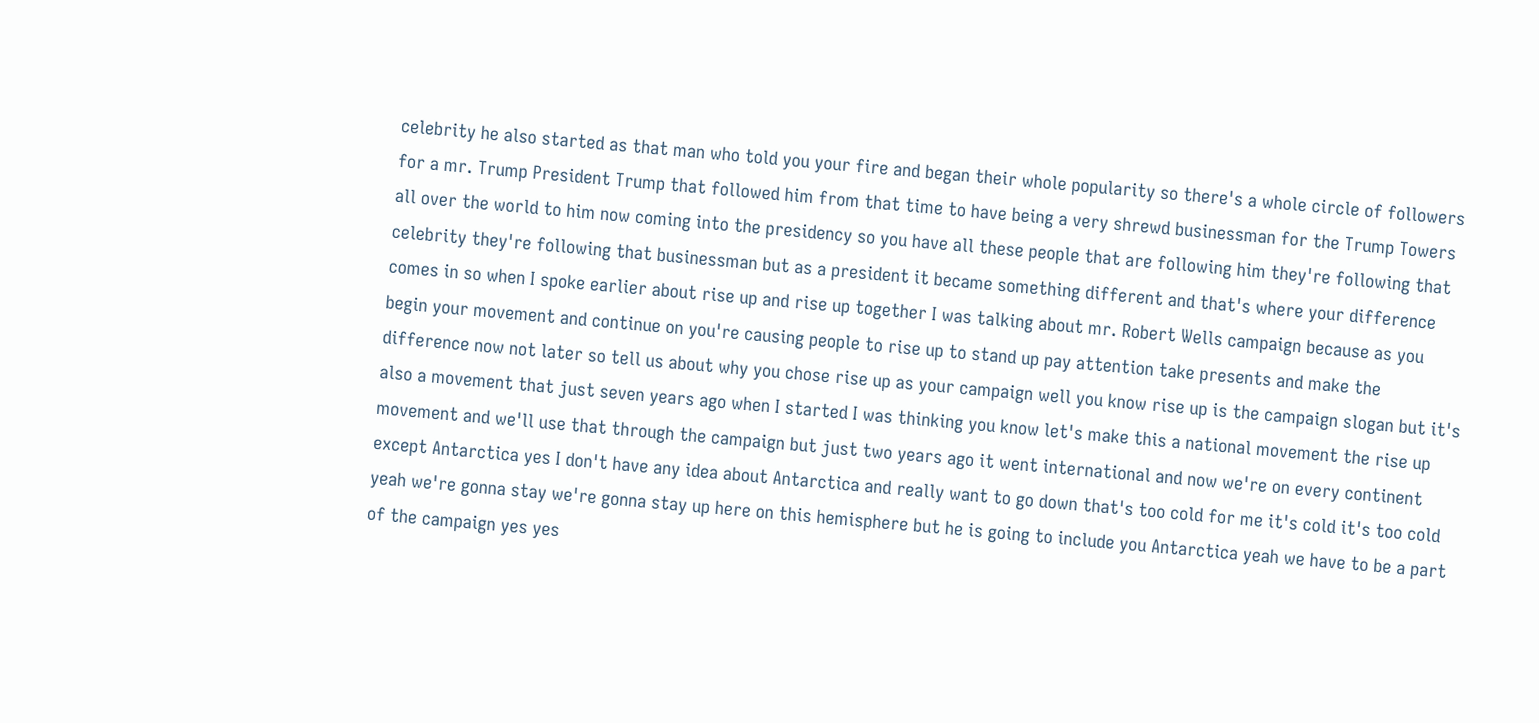celebrity he also started as that man who told you your fire and began their whole popularity so there's a whole circle of followers for a mr. Trump President Trump that followed him from that time to have being a very shrewd businessman for the Trump Towers all over the world to him now coming into the presidency so you have all these people that are following him they're following that celebrity they're following that businessman but as a president it became something different and that's where your difference comes in so when I spoke earlier about rise up and rise up together I was talking about mr. Robert Wells campaign because as you begin your movement and continue on you're causing people to rise up to stand up pay attention take presents and make the difference now not later so tell us about why you chose rise up as your campaign well you know rise up is the campaign slogan but it's also a movement that just seven years ago when I started I was thinking you know let's make this a national movement the rise up movement and we'll use that through the campaign but just two years ago it went international and now we're on every continent except Antarctica yes I don't have any idea about Antarctica and really want to go down that's too cold for me it's cold it's too cold yeah we're gonna stay we're gonna stay up here on this hemisphere but he is going to include you Antarctica yeah we have to be a part of the campaign yes yes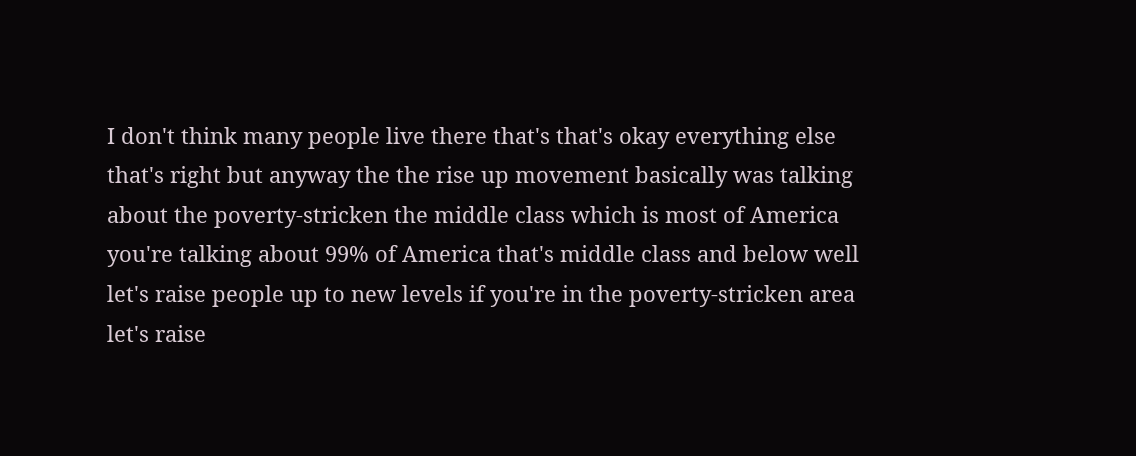I don't think many people live there that's that's okay everything else that's right but anyway the the rise up movement basically was talking about the poverty-stricken the middle class which is most of America you're talking about 99% of America that's middle class and below well let's raise people up to new levels if you're in the poverty-stricken area let's raise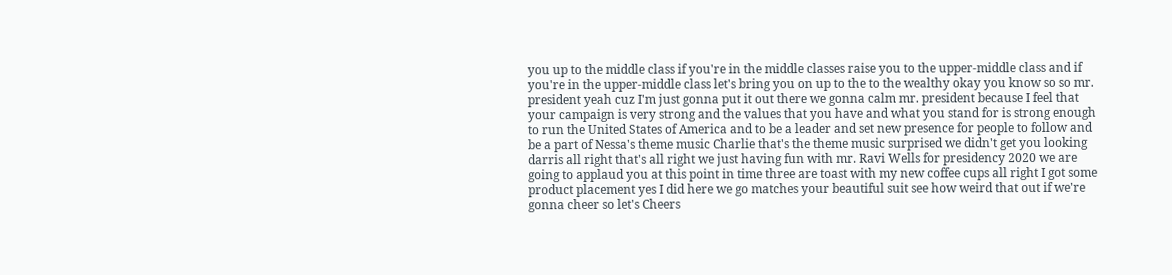you up to the middle class if you're in the middle classes raise you to the upper-middle class and if you're in the upper-middle class let's bring you on up to the to the wealthy okay you know so so mr. president yeah cuz I'm just gonna put it out there we gonna calm mr. president because I feel that your campaign is very strong and the values that you have and what you stand for is strong enough to run the United States of America and to be a leader and set new presence for people to follow and be a part of Nessa's theme music Charlie that's the theme music surprised we didn't get you looking darris all right that's all right we just having fun with mr. Ravi Wells for presidency 2020 we are going to applaud you at this point in time three are toast with my new coffee cups all right I got some product placement yes I did here we go matches your beautiful suit see how weird that out if we're gonna cheer so let's Cheers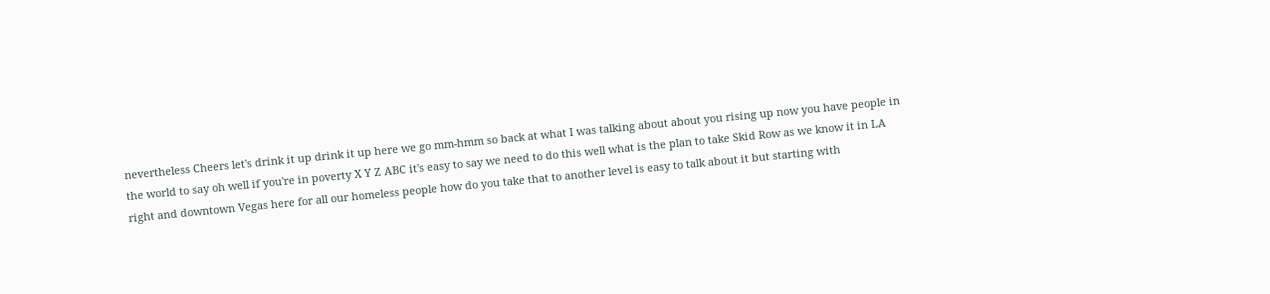nevertheless Cheers let's drink it up drink it up here we go mm-hmm so back at what I was talking about about you rising up now you have people in the world to say oh well if you're in poverty X Y Z ABC it's easy to say we need to do this well what is the plan to take Skid Row as we know it in LA right and downtown Vegas here for all our homeless people how do you take that to another level is easy to talk about it but starting with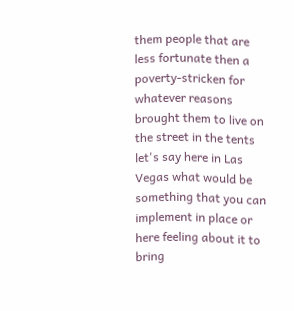them people that are less fortunate then a poverty-stricken for whatever reasons brought them to live on the street in the tents let's say here in Las Vegas what would be something that you can implement in place or here feeling about it to bring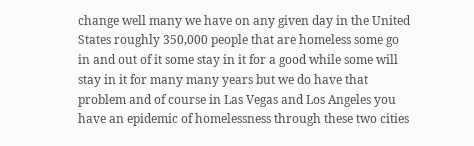change well many we have on any given day in the United States roughly 350,000 people that are homeless some go in and out of it some stay in it for a good while some will stay in it for many many years but we do have that problem and of course in Las Vegas and Los Angeles you have an epidemic of homelessness through these two cities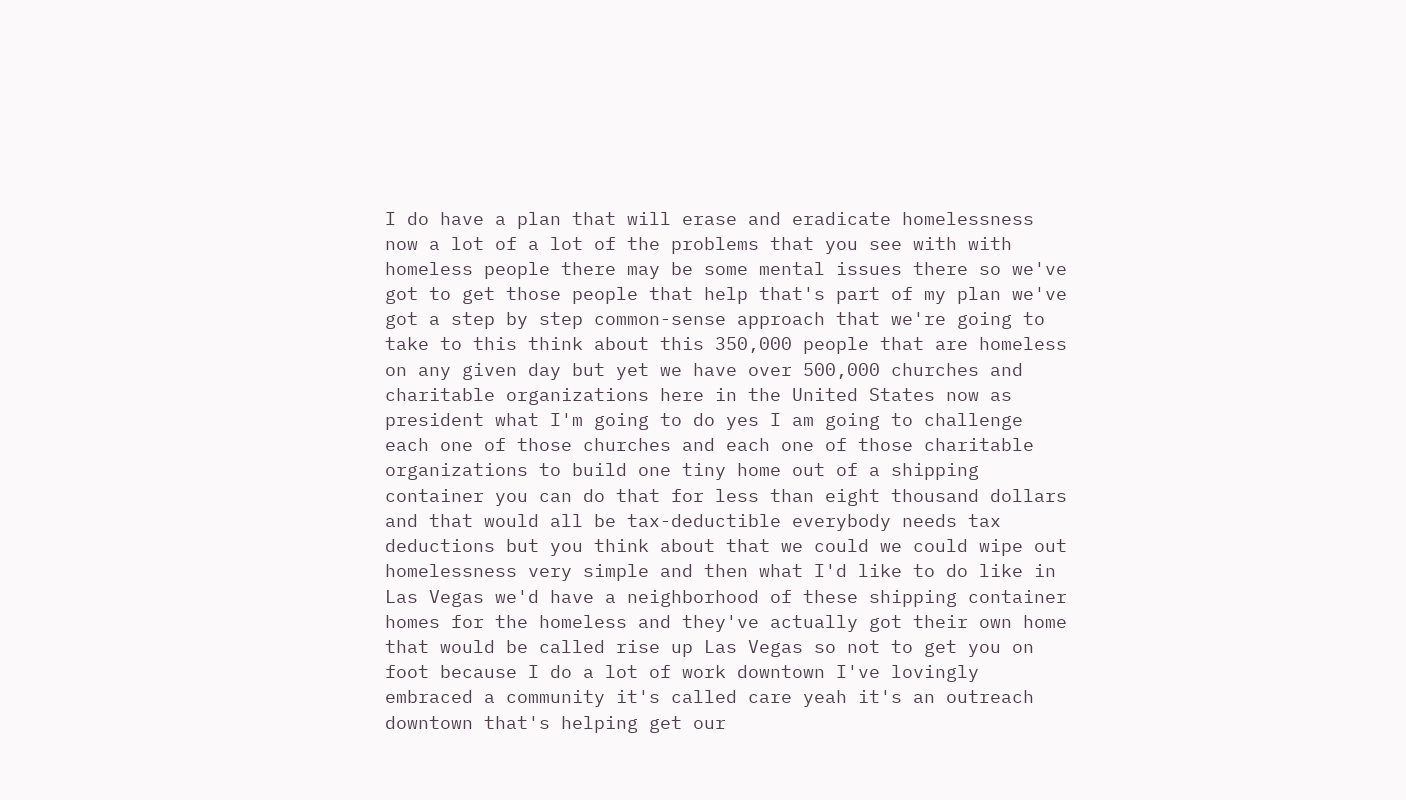I do have a plan that will erase and eradicate homelessness now a lot of a lot of the problems that you see with with homeless people there may be some mental issues there so we've got to get those people that help that's part of my plan we've got a step by step common-sense approach that we're going to take to this think about this 350,000 people that are homeless on any given day but yet we have over 500,000 churches and charitable organizations here in the United States now as president what I'm going to do yes I am going to challenge each one of those churches and each one of those charitable organizations to build one tiny home out of a shipping container you can do that for less than eight thousand dollars and that would all be tax-deductible everybody needs tax deductions but you think about that we could we could wipe out homelessness very simple and then what I'd like to do like in Las Vegas we'd have a neighborhood of these shipping container homes for the homeless and they've actually got their own home that would be called rise up Las Vegas so not to get you on foot because I do a lot of work downtown I've lovingly embraced a community it's called care yeah it's an outreach downtown that's helping get our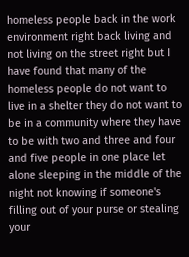homeless people back in the work environment right back living and not living on the street right but I have found that many of the homeless people do not want to live in a shelter they do not want to be in a community where they have to be with two and three and four and five people in one place let alone sleeping in the middle of the night not knowing if someone's filling out of your purse or stealing your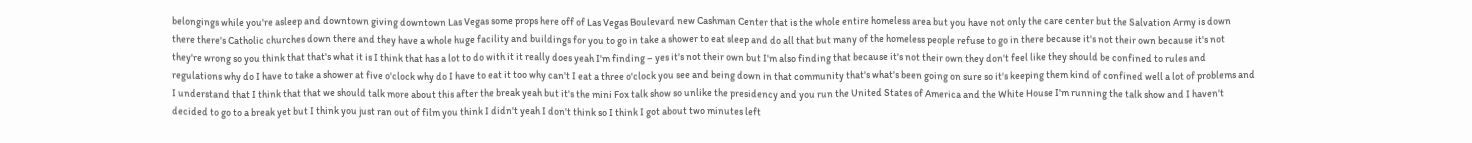belongings while you're asleep and downtown giving downtown Las Vegas some props here off of Las Vegas Boulevard new Cashman Center that is the whole entire homeless area but you have not only the care center but the Salvation Army is down there there's Catholic churches down there and they have a whole huge facility and buildings for you to go in take a shower to eat sleep and do all that but many of the homeless people refuse to go in there because it's not their own because it's not they're wrong so you think that that's what it is I think that has a lot to do with it it really does yeah I'm finding – yes it's not their own but I'm also finding that because it's not their own they don't feel like they should be confined to rules and regulations why do I have to take a shower at five o'clock why do I have to eat it too why can't I eat a three o'clock you see and being down in that community that's what's been going on sure so it's keeping them kind of confined well a lot of problems and I understand that I think that that we should talk more about this after the break yeah but it's the mini Fox talk show so unlike the presidency and you run the United States of America and the White House I'm running the talk show and I haven't decided to go to a break yet but I think you just ran out of film you think I didn't yeah I don't think so I think I got about two minutes left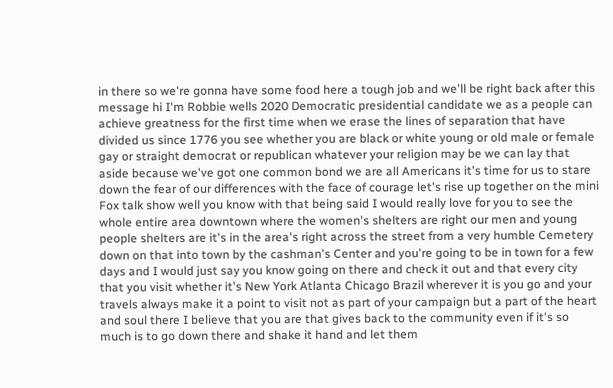in there so we're gonna have some food here a tough job and we'll be right back after this message hi I'm Robbie wells 2020 Democratic presidential candidate we as a people can achieve greatness for the first time when we erase the lines of separation that have divided us since 1776 you see whether you are black or white young or old male or female gay or straight democrat or republican whatever your religion may be we can lay that aside because we've got one common bond we are all Americans it's time for us to stare down the fear of our differences with the face of courage let's rise up together on the mini Fox talk show well you know with that being said I would really love for you to see the whole entire area downtown where the women's shelters are right our men and young people shelters are it's in the area's right across the street from a very humble Cemetery down on that into town by the cashman's Center and you're going to be in town for a few days and I would just say you know going on there and check it out and that every city that you visit whether it's New York Atlanta Chicago Brazil wherever it is you go and your travels always make it a point to visit not as part of your campaign but a part of the heart and soul there I believe that you are that gives back to the community even if it's so much is to go down there and shake it hand and let them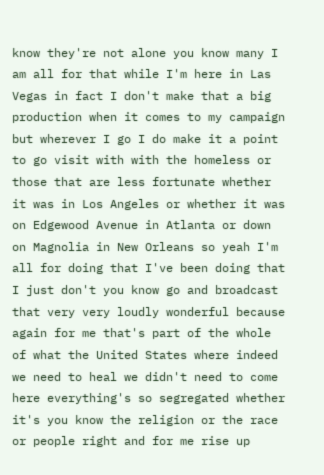know they're not alone you know many I am all for that while I'm here in Las Vegas in fact I don't make that a big production when it comes to my campaign but wherever I go I do make it a point to go visit with with the homeless or those that are less fortunate whether it was in Los Angeles or whether it was on Edgewood Avenue in Atlanta or down on Magnolia in New Orleans so yeah I'm all for doing that I've been doing that I just don't you know go and broadcast that very very loudly wonderful because again for me that's part of the whole of what the United States where indeed we need to heal we didn't need to come here everything's so segregated whether it's you know the religion or the race or people right and for me rise up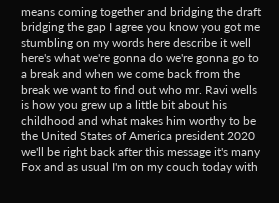means coming together and bridging the draft bridging the gap I agree you know you got me stumbling on my words here describe it well here's what we're gonna do we're gonna go to a break and when we come back from the break we want to find out who mr. Ravi wells is how you grew up a little bit about his childhood and what makes him worthy to be the United States of America president 2020 we'll be right back after this message it's many Fox and as usual I'm on my couch today with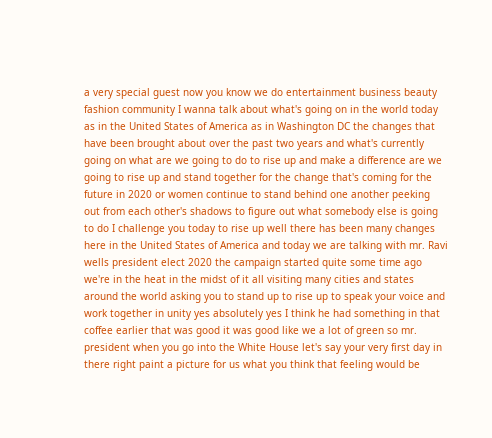a very special guest now you know we do entertainment business beauty fashion community I wanna talk about what's going on in the world today as in the United States of America as in Washington DC the changes that have been brought about over the past two years and what's currently going on what are we going to do to rise up and make a difference are we going to rise up and stand together for the change that's coming for the future in 2020 or women continue to stand behind one another peeking out from each other's shadows to figure out what somebody else is going to do I challenge you today to rise up well there has been many changes here in the United States of America and today we are talking with mr. Ravi wells president elect 2020 the campaign started quite some time ago we're in the heat in the midst of it all visiting many cities and states around the world asking you to stand up to rise up to speak your voice and work together in unity yes absolutely yes I think he had something in that coffee earlier that was good it was good like we a lot of green so mr. president when you go into the White House let's say your very first day in there right paint a picture for us what you think that feeling would be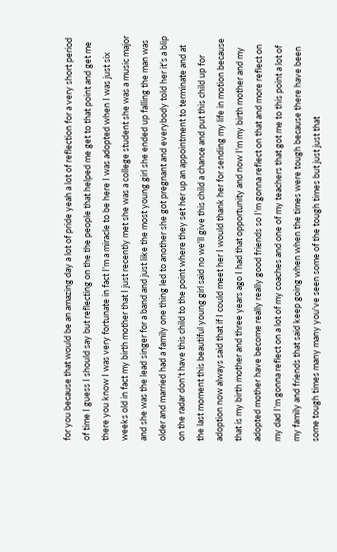for you because that would be an amazing day a lot of pride yeah a lot of reflection for a very short period of time I guess I should say but reflecting on the the people that helped me get to that point and get me there you know I was very fortunate in fact I'm a miracle to be here I was adopted when I was just six weeks old in fact my birth mother that I just recently met she was a college student she was a music major and she was the lead singer for a band and just like the most young girl she ended up falling the man was older and married had a family one thing led to another she got pregnant and everybody told her it's a blip on the radar don't have this child to the point where they set her up an appointment to terminate and at the last moment this beautiful young girl said no we'll give this child a chance and put this child up for adoption now always said that if I could meet her I would thank her for sending my life in motion because that is my birth mother and three years ago I had that opportunity and now I'm my birth mother and my adopted mother have become really really good friends so I'm gonna reflect on that and more reflect on my dad I'm gonna reflect on a lot of my coaches and one of my teachers that got me to this point a lot of my family and friends that said keep going when when the times were tough because there have been some tough times many many you've seen some of the tough times but just just that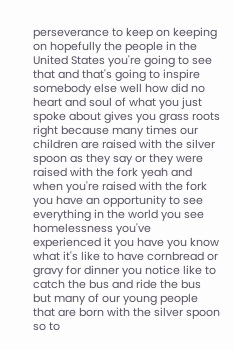perseverance to keep on keeping on hopefully the people in the United States you're going to see that and that's going to inspire somebody else well how did no heart and soul of what you just spoke about gives you grass roots right because many times our children are raised with the silver spoon as they say or they were raised with the fork yeah and when you're raised with the fork you have an opportunity to see everything in the world you see homelessness you've experienced it you have you know what it's like to have cornbread or gravy for dinner you notice like to catch the bus and ride the bus but many of our young people that are born with the silver spoon so to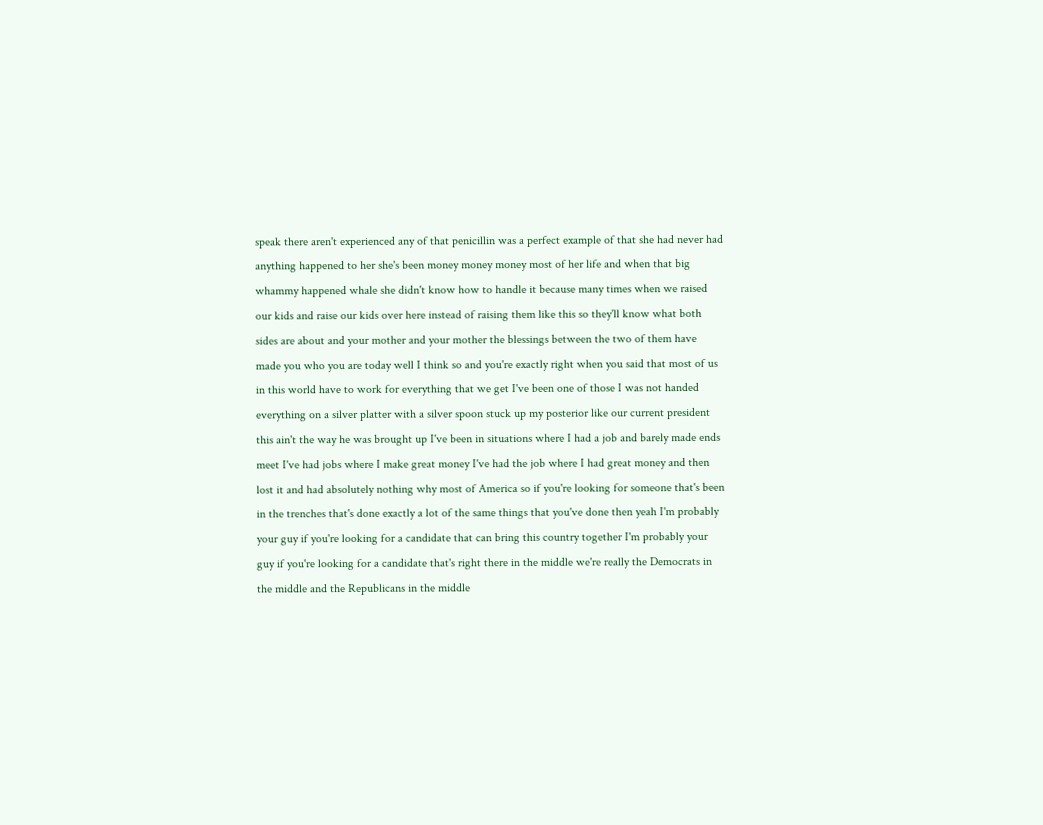speak there aren't experienced any of that penicillin was a perfect example of that she had never had anything happened to her she's been money money money most of her life and when that big whammy happened whale she didn't know how to handle it because many times when we raised our kids and raise our kids over here instead of raising them like this so they'll know what both sides are about and your mother and your mother the blessings between the two of them have made you who you are today well I think so and you're exactly right when you said that most of us in this world have to work for everything that we get I've been one of those I was not handed everything on a silver platter with a silver spoon stuck up my posterior like our current president this ain't the way he was brought up I've been in situations where I had a job and barely made ends meet I've had jobs where I make great money I've had the job where I had great money and then lost it and had absolutely nothing why most of America so if you're looking for someone that's been in the trenches that's done exactly a lot of the same things that you've done then yeah I'm probably your guy if you're looking for a candidate that can bring this country together I'm probably your guy if you're looking for a candidate that's right there in the middle we're really the Democrats in the middle and the Republicans in the middle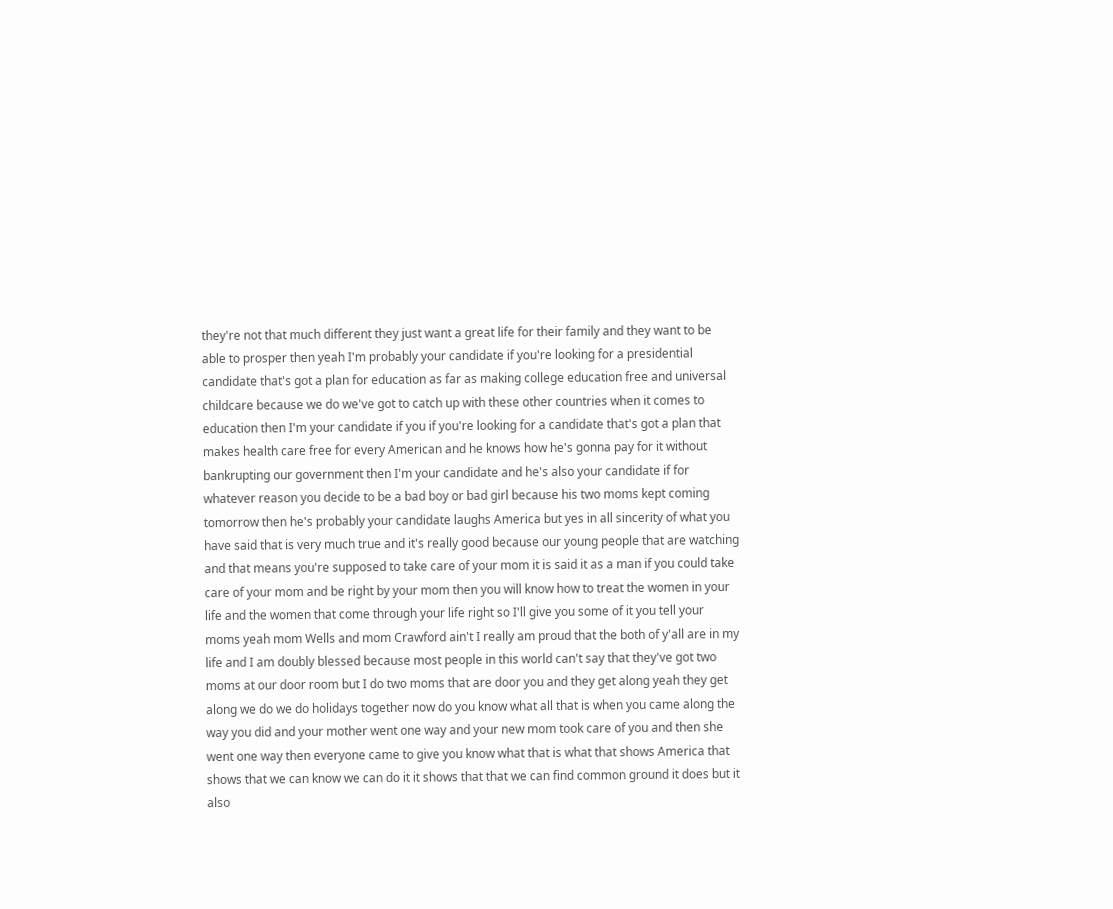they're not that much different they just want a great life for their family and they want to be able to prosper then yeah I'm probably your candidate if you're looking for a presidential candidate that's got a plan for education as far as making college education free and universal childcare because we do we've got to catch up with these other countries when it comes to education then I'm your candidate if you if you're looking for a candidate that's got a plan that makes health care free for every American and he knows how he's gonna pay for it without bankrupting our government then I'm your candidate and he's also your candidate if for whatever reason you decide to be a bad boy or bad girl because his two moms kept coming tomorrow then he's probably your candidate laughs America but yes in all sincerity of what you have said that is very much true and it's really good because our young people that are watching and that means you're supposed to take care of your mom it is said it as a man if you could take care of your mom and be right by your mom then you will know how to treat the women in your life and the women that come through your life right so I'll give you some of it you tell your moms yeah mom Wells and mom Crawford ain't I really am proud that the both of y'all are in my life and I am doubly blessed because most people in this world can't say that they've got two moms at our door room but I do two moms that are door you and they get along yeah they get along we do we do holidays together now do you know what all that is when you came along the way you did and your mother went one way and your new mom took care of you and then she went one way then everyone came to give you know what that is what that shows America that shows that we can know we can do it it shows that that we can find common ground it does but it also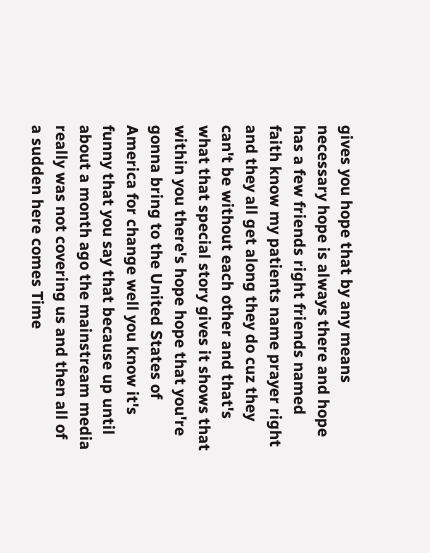gives you hope that by any means necessary hope is always there and hope has a few friends right friends named faith know my patients name prayer right and they all get along they do cuz they can't be without each other and that's what that special story gives it shows that within you there's hope hope that you're gonna bring to the United States of America for change well you know it's funny that you say that because up until about a month ago the mainstream media really was not covering us and then all of a sudden here comes Time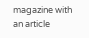magazine with an article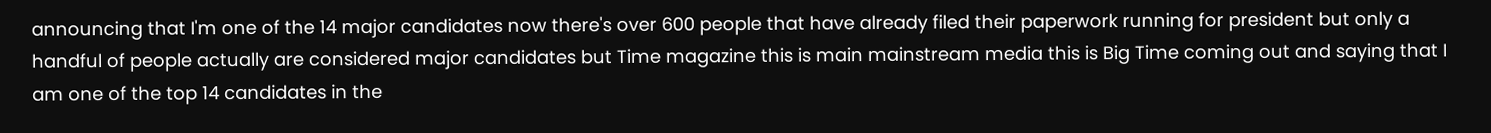announcing that I'm one of the 14 major candidates now there's over 600 people that have already filed their paperwork running for president but only a handful of people actually are considered major candidates but Time magazine this is main mainstream media this is Big Time coming out and saying that I am one of the top 14 candidates in the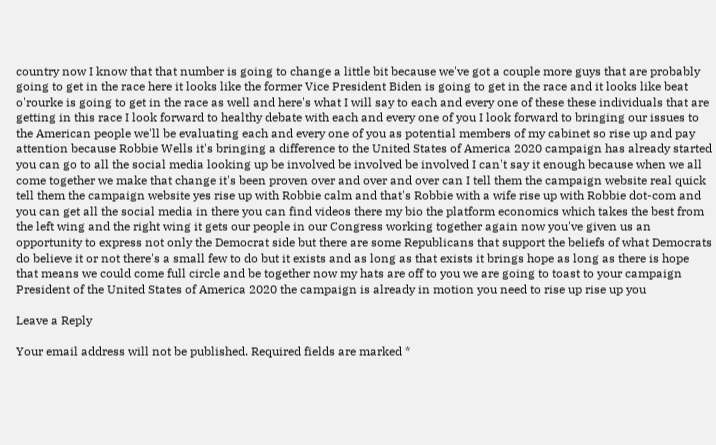country now I know that that number is going to change a little bit because we've got a couple more guys that are probably going to get in the race here it looks like the former Vice President Biden is going to get in the race and it looks like beat o'rourke is going to get in the race as well and here's what I will say to each and every one of these these individuals that are getting in this race I look forward to healthy debate with each and every one of you I look forward to bringing our issues to the American people we'll be evaluating each and every one of you as potential members of my cabinet so rise up and pay attention because Robbie Wells it's bringing a difference to the United States of America 2020 campaign has already started you can go to all the social media looking up be involved be involved be involved I can't say it enough because when we all come together we make that change it's been proven over and over and over can I tell them the campaign website real quick tell them the campaign website yes rise up with Robbie calm and that's Robbie with a wife rise up with Robbie dot-com and you can get all the social media in there you can find videos there my bio the platform economics which takes the best from the left wing and the right wing it gets our people in our Congress working together again now you've given us an opportunity to express not only the Democrat side but there are some Republicans that support the beliefs of what Democrats do believe it or not there's a small few to do but it exists and as long as that exists it brings hope as long as there is hope that means we could come full circle and be together now my hats are off to you we are going to toast to your campaign President of the United States of America 2020 the campaign is already in motion you need to rise up rise up you

Leave a Reply

Your email address will not be published. Required fields are marked *